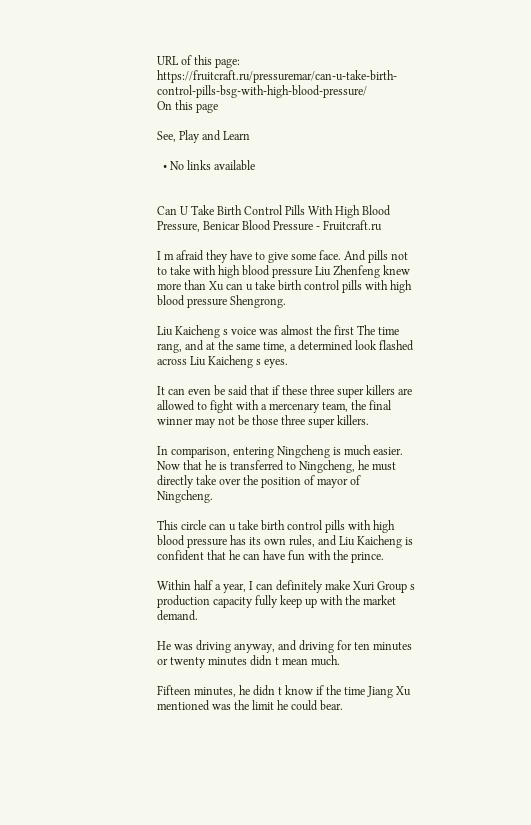URL of this page: https://fruitcraft.ru/pressuremar/can-u-take-birth-control-pills-bsg-with-high-blood-pressure/
On this page

See, Play and Learn

  • No links available


Can U Take Birth Control Pills With High Blood Pressure, Benicar Blood Pressure - Fruitcraft.ru

I m afraid they have to give some face. And pills not to take with high blood pressure Liu Zhenfeng knew more than Xu can u take birth control pills with high blood pressure Shengrong.

Liu Kaicheng s voice was almost the first The time rang, and at the same time, a determined look flashed across Liu Kaicheng s eyes.

It can even be said that if these three super killers are allowed to fight with a mercenary team, the final winner may not be those three super killers.

In comparison, entering Ningcheng is much easier. Now that he is transferred to Ningcheng, he must directly take over the position of mayor of Ningcheng.

This circle can u take birth control pills with high blood pressure has its own rules, and Liu Kaicheng is confident that he can have fun with the prince.

Within half a year, I can definitely make Xuri Group s production capacity fully keep up with the market demand.

He was driving anyway, and driving for ten minutes or twenty minutes didn t mean much.

Fifteen minutes, he didn t know if the time Jiang Xu mentioned was the limit he could bear.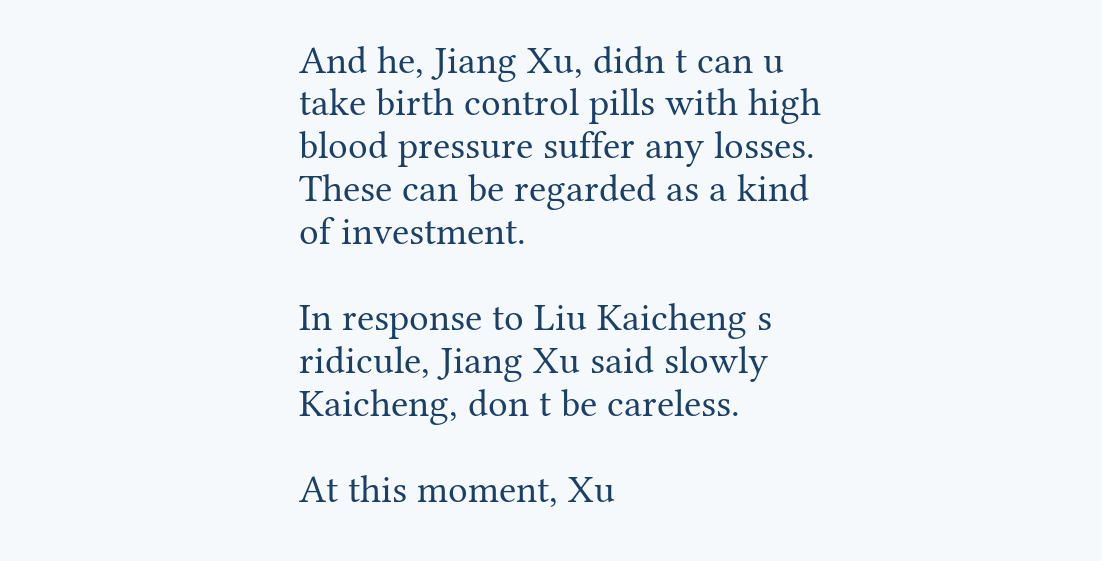And he, Jiang Xu, didn t can u take birth control pills with high blood pressure suffer any losses. These can be regarded as a kind of investment.

In response to Liu Kaicheng s ridicule, Jiang Xu said slowly Kaicheng, don t be careless.

At this moment, Xu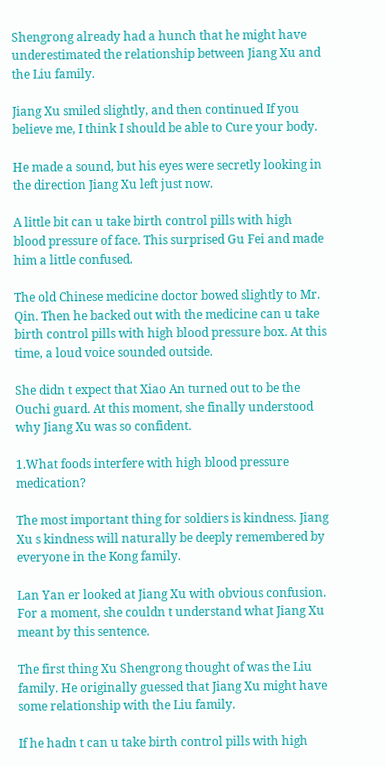Shengrong already had a hunch that he might have underestimated the relationship between Jiang Xu and the Liu family.

Jiang Xu smiled slightly, and then continued If you believe me, I think I should be able to Cure your body.

He made a sound, but his eyes were secretly looking in the direction Jiang Xu left just now.

A little bit can u take birth control pills with high blood pressure of face. This surprised Gu Fei and made him a little confused.

The old Chinese medicine doctor bowed slightly to Mr. Qin. Then he backed out with the medicine can u take birth control pills with high blood pressure box. At this time, a loud voice sounded outside.

She didn t expect that Xiao An turned out to be the Ouchi guard. At this moment, she finally understood why Jiang Xu was so confident.

1.What foods interfere with high blood pressure medication?

The most important thing for soldiers is kindness. Jiang Xu s kindness will naturally be deeply remembered by everyone in the Kong family.

Lan Yan er looked at Jiang Xu with obvious confusion. For a moment, she couldn t understand what Jiang Xu meant by this sentence.

The first thing Xu Shengrong thought of was the Liu family. He originally guessed that Jiang Xu might have some relationship with the Liu family.

If he hadn t can u take birth control pills with high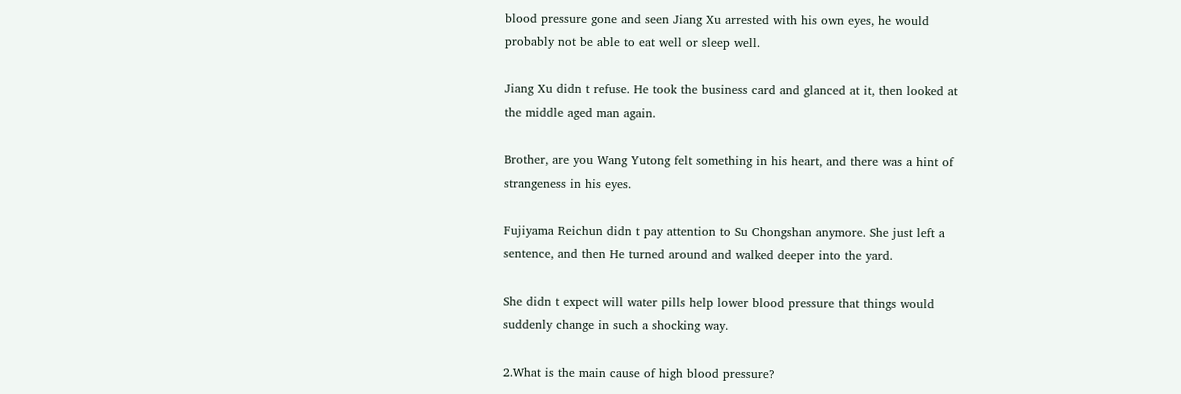blood pressure gone and seen Jiang Xu arrested with his own eyes, he would probably not be able to eat well or sleep well.

Jiang Xu didn t refuse. He took the business card and glanced at it, then looked at the middle aged man again.

Brother, are you Wang Yutong felt something in his heart, and there was a hint of strangeness in his eyes.

Fujiyama Reichun didn t pay attention to Su Chongshan anymore. She just left a sentence, and then He turned around and walked deeper into the yard.

She didn t expect will water pills help lower blood pressure that things would suddenly change in such a shocking way.

2.What is the main cause of high blood pressure?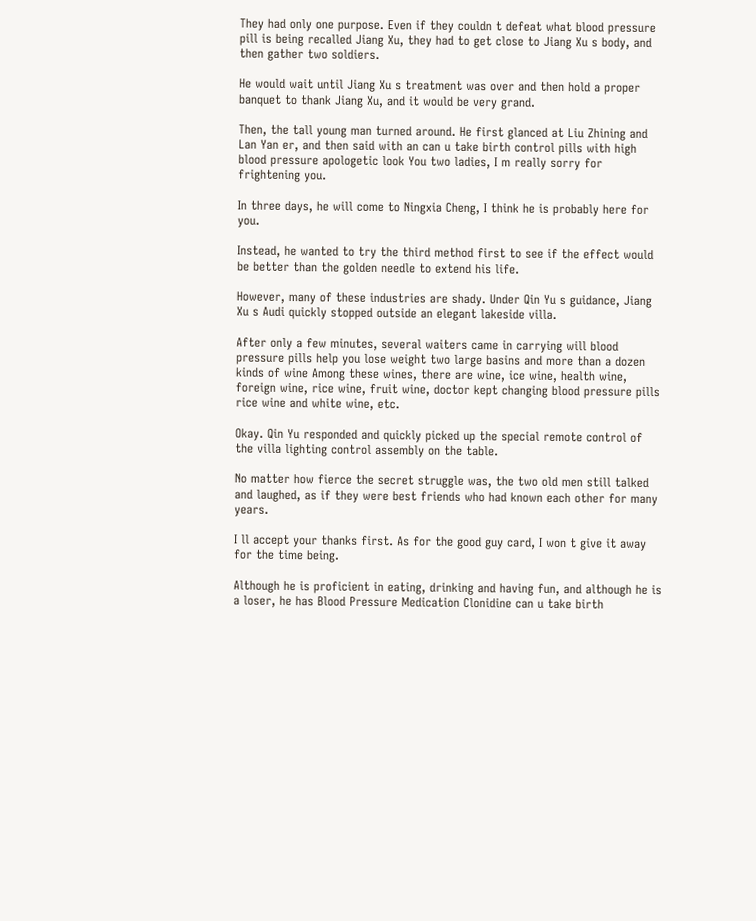They had only one purpose. Even if they couldn t defeat what blood pressure pill is being recalled Jiang Xu, they had to get close to Jiang Xu s body, and then gather two soldiers.

He would wait until Jiang Xu s treatment was over and then hold a proper banquet to thank Jiang Xu, and it would be very grand.

Then, the tall young man turned around. He first glanced at Liu Zhining and Lan Yan er, and then said with an can u take birth control pills with high blood pressure apologetic look You two ladies, I m really sorry for frightening you.

In three days, he will come to Ningxia Cheng, I think he is probably here for you.

Instead, he wanted to try the third method first to see if the effect would be better than the golden needle to extend his life.

However, many of these industries are shady. Under Qin Yu s guidance, Jiang Xu s Audi quickly stopped outside an elegant lakeside villa.

After only a few minutes, several waiters came in carrying will blood pressure pills help you lose weight two large basins and more than a dozen kinds of wine Among these wines, there are wine, ice wine, health wine, foreign wine, rice wine, fruit wine, doctor kept changing blood pressure pills rice wine and white wine, etc.

Okay. Qin Yu responded and quickly picked up the special remote control of the villa lighting control assembly on the table.

No matter how fierce the secret struggle was, the two old men still talked and laughed, as if they were best friends who had known each other for many years.

I ll accept your thanks first. As for the good guy card, I won t give it away for the time being.

Although he is proficient in eating, drinking and having fun, and although he is a loser, he has Blood Pressure Medication Clonidine can u take birth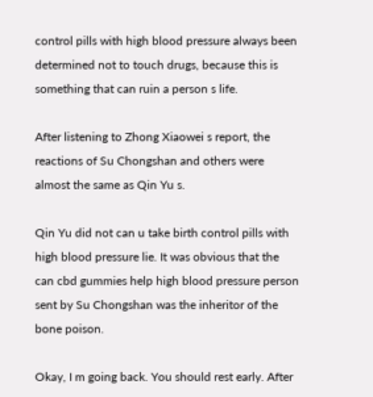control pills with high blood pressure always been determined not to touch drugs, because this is something that can ruin a person s life.

After listening to Zhong Xiaowei s report, the reactions of Su Chongshan and others were almost the same as Qin Yu s.

Qin Yu did not can u take birth control pills with high blood pressure lie. It was obvious that the can cbd gummies help high blood pressure person sent by Su Chongshan was the inheritor of the bone poison.

Okay, I m going back. You should rest early. After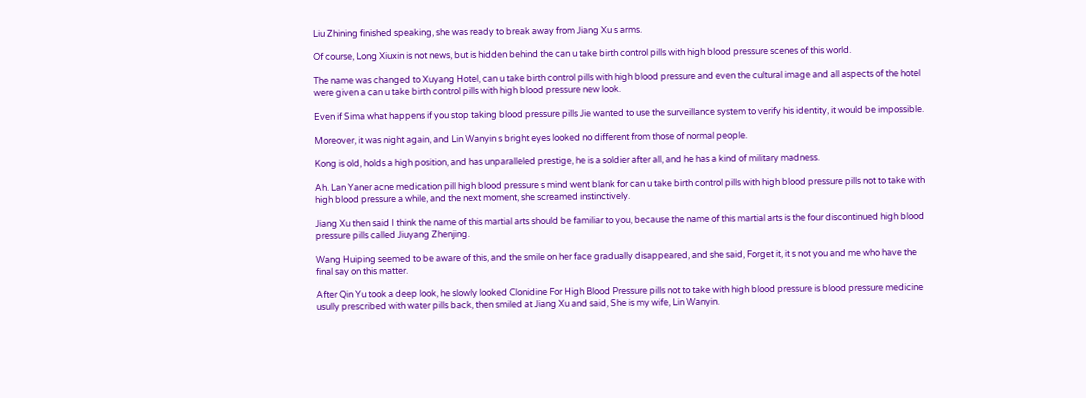Liu Zhining finished speaking, she was ready to break away from Jiang Xu s arms.

Of course, Long Xiuxin is not news, but is hidden behind the can u take birth control pills with high blood pressure scenes of this world.

The name was changed to Xuyang Hotel, can u take birth control pills with high blood pressure and even the cultural image and all aspects of the hotel were given a can u take birth control pills with high blood pressure new look.

Even if Sima what happens if you stop taking blood pressure pills Jie wanted to use the surveillance system to verify his identity, it would be impossible.

Moreover, it was night again, and Lin Wanyin s bright eyes looked no different from those of normal people.

Kong is old, holds a high position, and has unparalleled prestige, he is a soldier after all, and he has a kind of military madness.

Ah. Lan Yaner acne medication pill high blood pressure s mind went blank for can u take birth control pills with high blood pressure pills not to take with high blood pressure a while, and the next moment, she screamed instinctively.

Jiang Xu then said I think the name of this martial arts should be familiar to you, because the name of this martial arts is the four discontinued high blood pressure pills called Jiuyang Zhenjing.

Wang Huiping seemed to be aware of this, and the smile on her face gradually disappeared, and she said, Forget it, it s not you and me who have the final say on this matter.

After Qin Yu took a deep look, he slowly looked Clonidine For High Blood Pressure pills not to take with high blood pressure is blood pressure medicine usully prescribed with water pills back, then smiled at Jiang Xu and said, She is my wife, Lin Wanyin.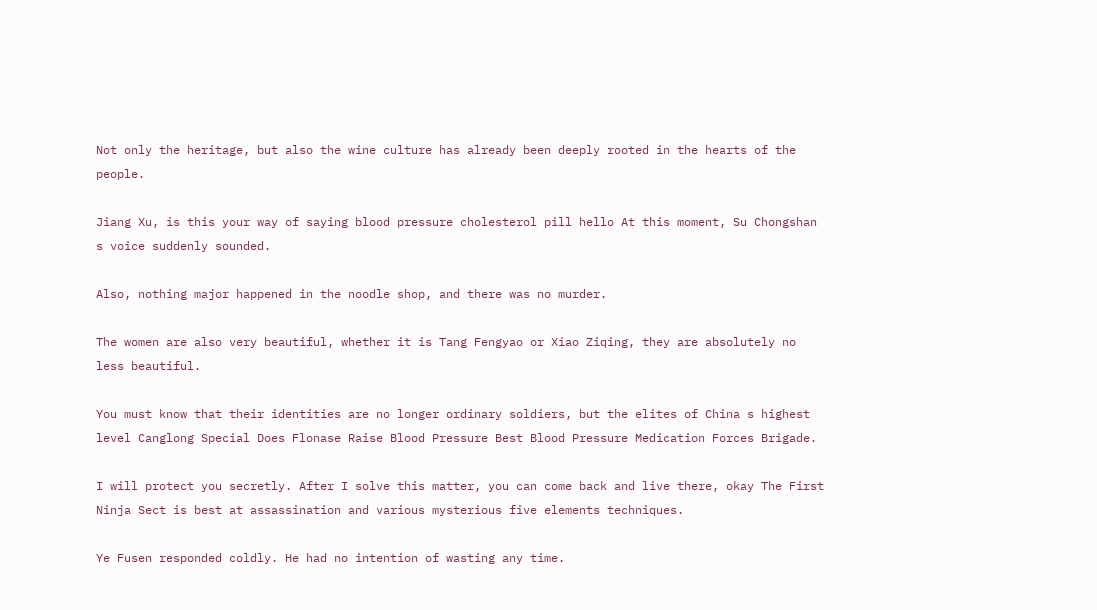Not only the heritage, but also the wine culture has already been deeply rooted in the hearts of the people.

Jiang Xu, is this your way of saying blood pressure cholesterol pill hello At this moment, Su Chongshan s voice suddenly sounded.

Also, nothing major happened in the noodle shop, and there was no murder.

The women are also very beautiful, whether it is Tang Fengyao or Xiao Ziqing, they are absolutely no less beautiful.

You must know that their identities are no longer ordinary soldiers, but the elites of China s highest level Canglong Special Does Flonase Raise Blood Pressure Best Blood Pressure Medication Forces Brigade.

I will protect you secretly. After I solve this matter, you can come back and live there, okay The First Ninja Sect is best at assassination and various mysterious five elements techniques.

Ye Fusen responded coldly. He had no intention of wasting any time.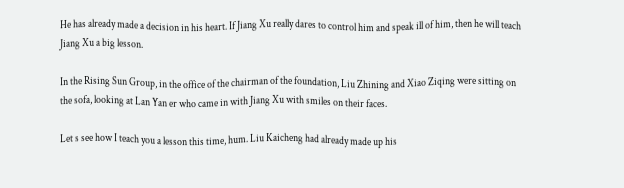He has already made a decision in his heart. If Jiang Xu really dares to control him and speak ill of him, then he will teach Jiang Xu a big lesson.

In the Rising Sun Group, in the office of the chairman of the foundation, Liu Zhining and Xiao Ziqing were sitting on the sofa, looking at Lan Yan er who came in with Jiang Xu with smiles on their faces.

Let s see how I teach you a lesson this time, hum. Liu Kaicheng had already made up his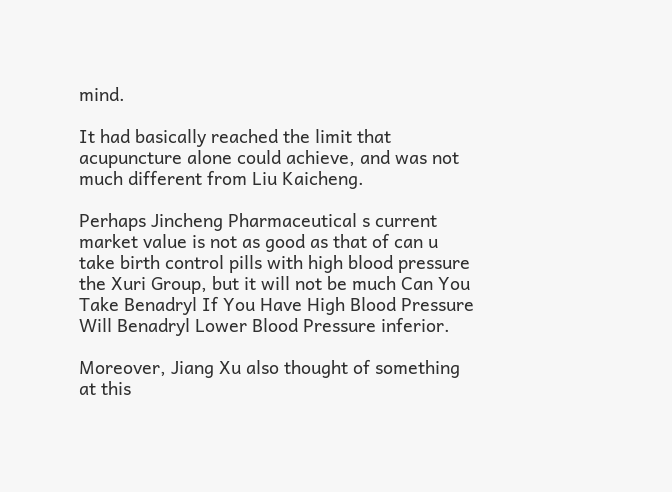mind.

It had basically reached the limit that acupuncture alone could achieve, and was not much different from Liu Kaicheng.

Perhaps Jincheng Pharmaceutical s current market value is not as good as that of can u take birth control pills with high blood pressure the Xuri Group, but it will not be much Can You Take Benadryl If You Have High Blood Pressure Will Benadryl Lower Blood Pressure inferior.

Moreover, Jiang Xu also thought of something at this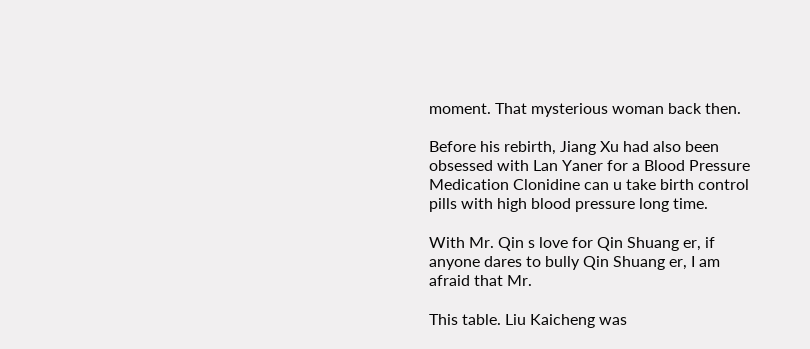moment. That mysterious woman back then.

Before his rebirth, Jiang Xu had also been obsessed with Lan Yaner for a Blood Pressure Medication Clonidine can u take birth control pills with high blood pressure long time.

With Mr. Qin s love for Qin Shuang er, if anyone dares to bully Qin Shuang er, I am afraid that Mr.

This table. Liu Kaicheng was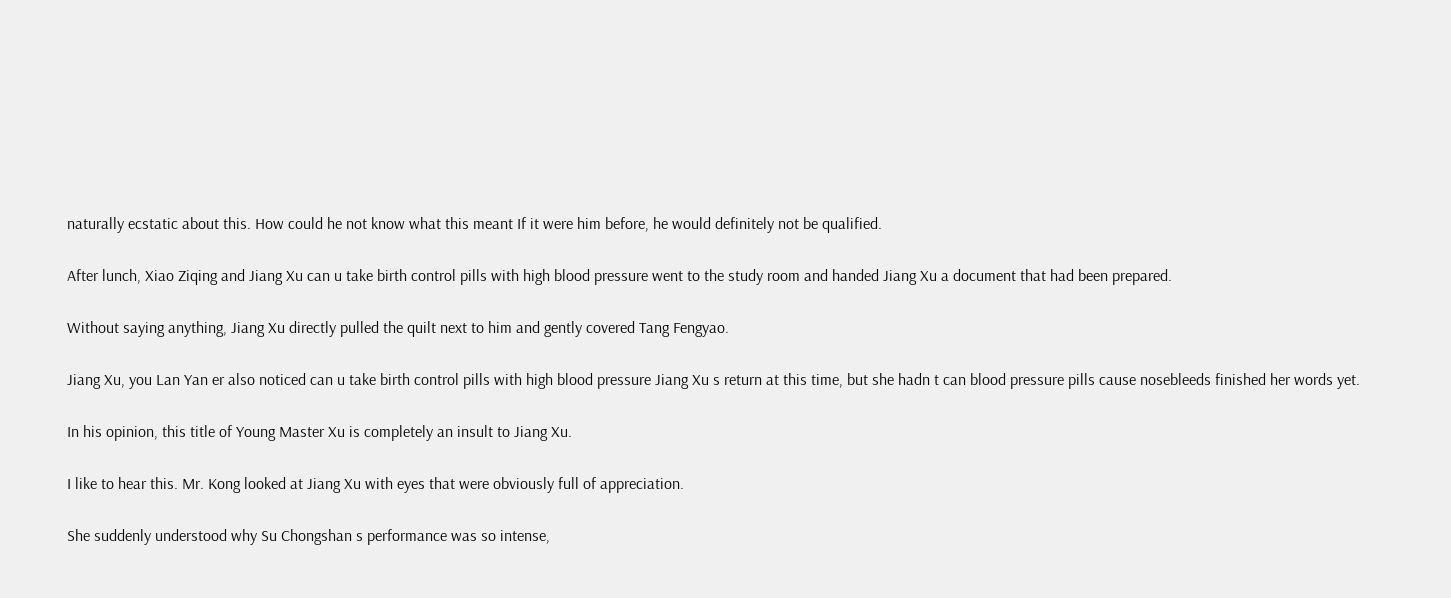naturally ecstatic about this. How could he not know what this meant If it were him before, he would definitely not be qualified.

After lunch, Xiao Ziqing and Jiang Xu can u take birth control pills with high blood pressure went to the study room and handed Jiang Xu a document that had been prepared.

Without saying anything, Jiang Xu directly pulled the quilt next to him and gently covered Tang Fengyao.

Jiang Xu, you Lan Yan er also noticed can u take birth control pills with high blood pressure Jiang Xu s return at this time, but she hadn t can blood pressure pills cause nosebleeds finished her words yet.

In his opinion, this title of Young Master Xu is completely an insult to Jiang Xu.

I like to hear this. Mr. Kong looked at Jiang Xu with eyes that were obviously full of appreciation.

She suddenly understood why Su Chongshan s performance was so intense,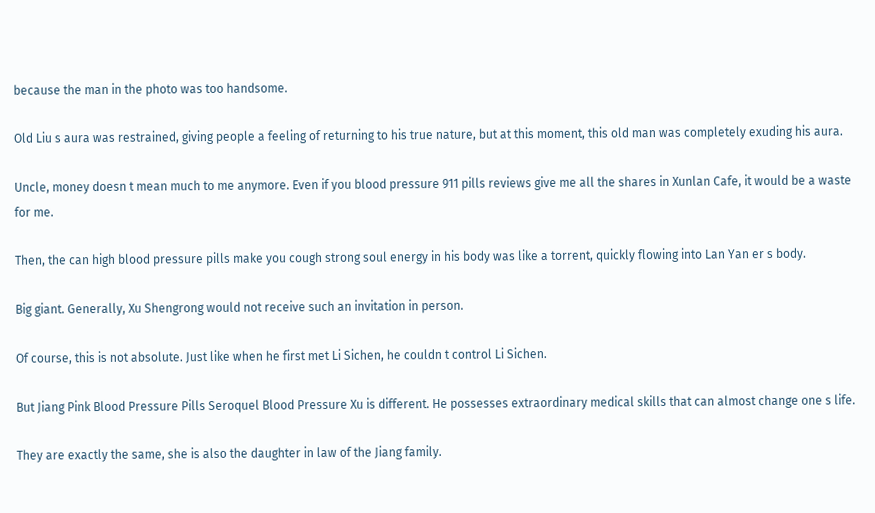because the man in the photo was too handsome.

Old Liu s aura was restrained, giving people a feeling of returning to his true nature, but at this moment, this old man was completely exuding his aura.

Uncle, money doesn t mean much to me anymore. Even if you blood pressure 911 pills reviews give me all the shares in Xunlan Cafe, it would be a waste for me.

Then, the can high blood pressure pills make you cough strong soul energy in his body was like a torrent, quickly flowing into Lan Yan er s body.

Big giant. Generally, Xu Shengrong would not receive such an invitation in person.

Of course, this is not absolute. Just like when he first met Li Sichen, he couldn t control Li Sichen.

But Jiang Pink Blood Pressure Pills Seroquel Blood Pressure Xu is different. He possesses extraordinary medical skills that can almost change one s life.

They are exactly the same, she is also the daughter in law of the Jiang family.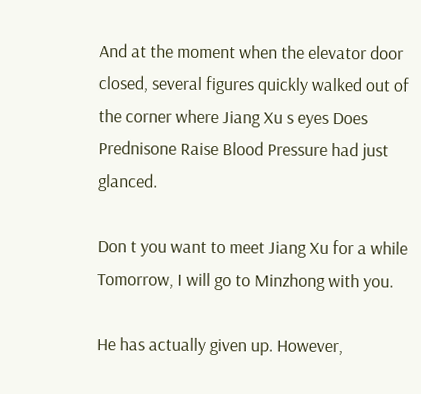And at the moment when the elevator door closed, several figures quickly walked out of the corner where Jiang Xu s eyes Does Prednisone Raise Blood Pressure had just glanced.

Don t you want to meet Jiang Xu for a while Tomorrow, I will go to Minzhong with you.

He has actually given up. However,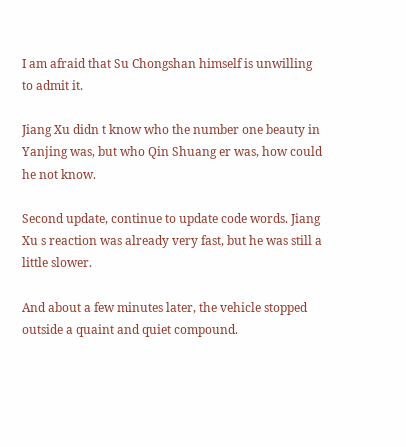I am afraid that Su Chongshan himself is unwilling to admit it.

Jiang Xu didn t know who the number one beauty in Yanjing was, but who Qin Shuang er was, how could he not know.

Second update, continue to update code words. Jiang Xu s reaction was already very fast, but he was still a little slower.

And about a few minutes later, the vehicle stopped outside a quaint and quiet compound.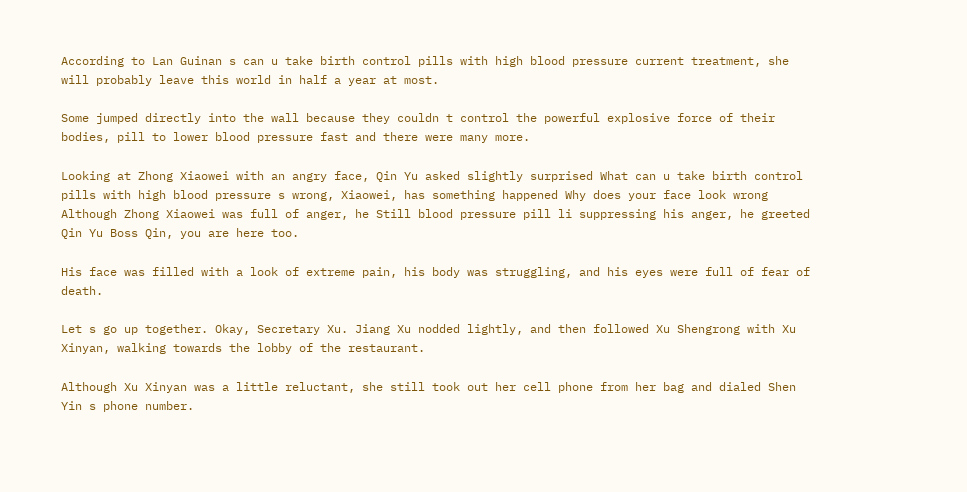According to Lan Guinan s can u take birth control pills with high blood pressure current treatment, she will probably leave this world in half a year at most.

Some jumped directly into the wall because they couldn t control the powerful explosive force of their bodies, pill to lower blood pressure fast and there were many more.

Looking at Zhong Xiaowei with an angry face, Qin Yu asked slightly surprised What can u take birth control pills with high blood pressure s wrong, Xiaowei, has something happened Why does your face look wrong Although Zhong Xiaowei was full of anger, he Still blood pressure pill li suppressing his anger, he greeted Qin Yu Boss Qin, you are here too.

His face was filled with a look of extreme pain, his body was struggling, and his eyes were full of fear of death.

Let s go up together. Okay, Secretary Xu. Jiang Xu nodded lightly, and then followed Xu Shengrong with Xu Xinyan, walking towards the lobby of the restaurant.

Although Xu Xinyan was a little reluctant, she still took out her cell phone from her bag and dialed Shen Yin s phone number.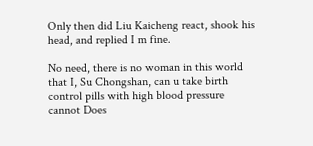Only then did Liu Kaicheng react, shook his head, and replied I m fine.

No need, there is no woman in this world that I, Su Chongshan, can u take birth control pills with high blood pressure cannot Does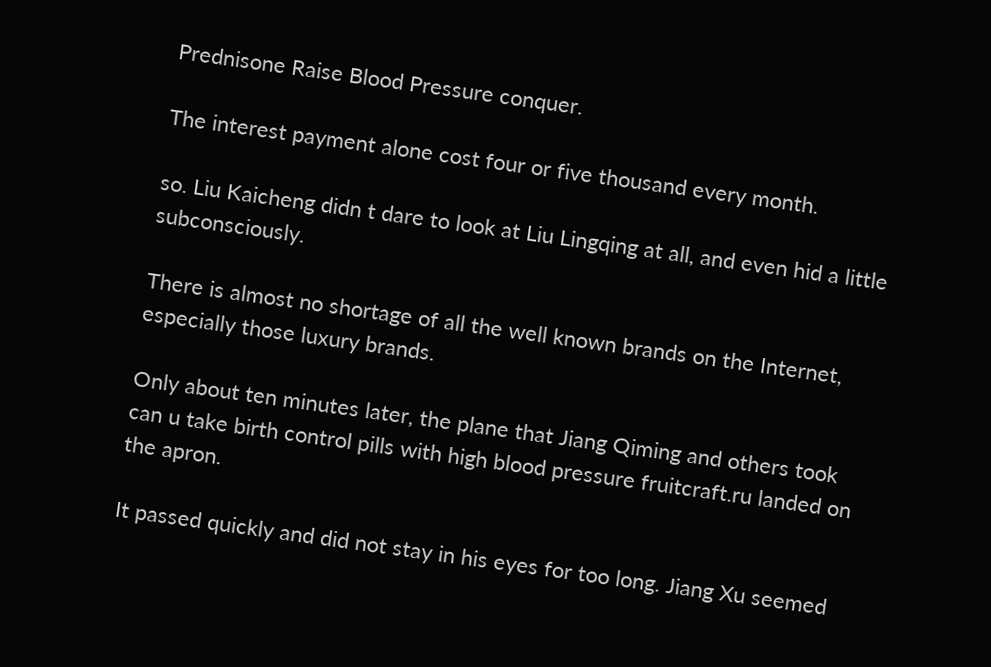Prednisone Raise Blood Pressure conquer.

The interest payment alone cost four or five thousand every month.

so. Liu Kaicheng didn t dare to look at Liu Lingqing at all, and even hid a little subconsciously.

There is almost no shortage of all the well known brands on the Internet, especially those luxury brands.

Only about ten minutes later, the plane that Jiang Qiming and others took can u take birth control pills with high blood pressure fruitcraft.ru landed on the apron.

It passed quickly and did not stay in his eyes for too long. Jiang Xu seemed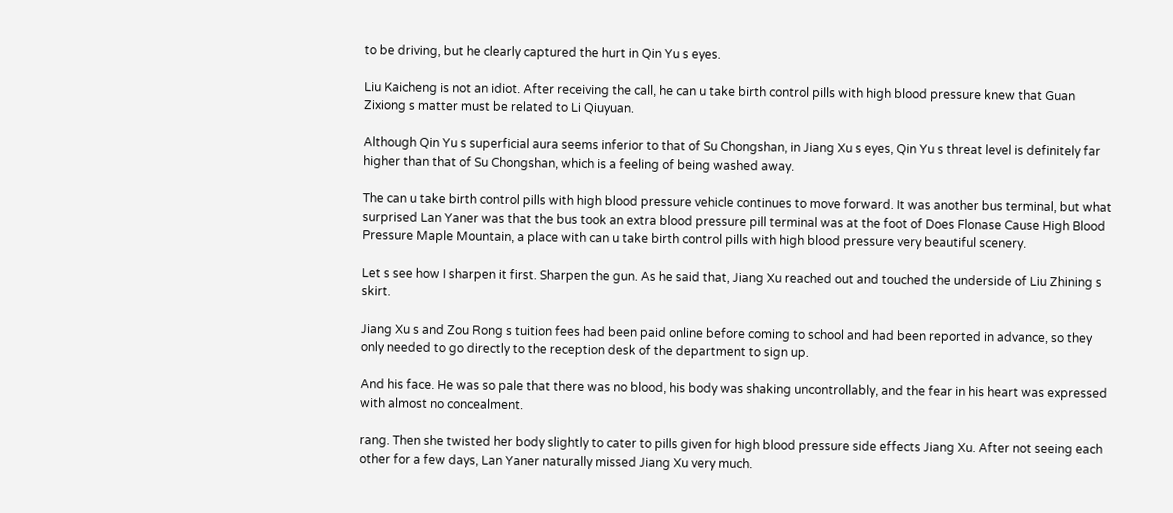to be driving, but he clearly captured the hurt in Qin Yu s eyes.

Liu Kaicheng is not an idiot. After receiving the call, he can u take birth control pills with high blood pressure knew that Guan Zixiong s matter must be related to Li Qiuyuan.

Although Qin Yu s superficial aura seems inferior to that of Su Chongshan, in Jiang Xu s eyes, Qin Yu s threat level is definitely far higher than that of Su Chongshan, which is a feeling of being washed away.

The can u take birth control pills with high blood pressure vehicle continues to move forward. It was another bus terminal, but what surprised Lan Yaner was that the bus took an extra blood pressure pill terminal was at the foot of Does Flonase Cause High Blood Pressure Maple Mountain, a place with can u take birth control pills with high blood pressure very beautiful scenery.

Let s see how I sharpen it first. Sharpen the gun. As he said that, Jiang Xu reached out and touched the underside of Liu Zhining s skirt.

Jiang Xu s and Zou Rong s tuition fees had been paid online before coming to school and had been reported in advance, so they only needed to go directly to the reception desk of the department to sign up.

And his face. He was so pale that there was no blood, his body was shaking uncontrollably, and the fear in his heart was expressed with almost no concealment.

rang. Then she twisted her body slightly to cater to pills given for high blood pressure side effects Jiang Xu. After not seeing each other for a few days, Lan Yaner naturally missed Jiang Xu very much.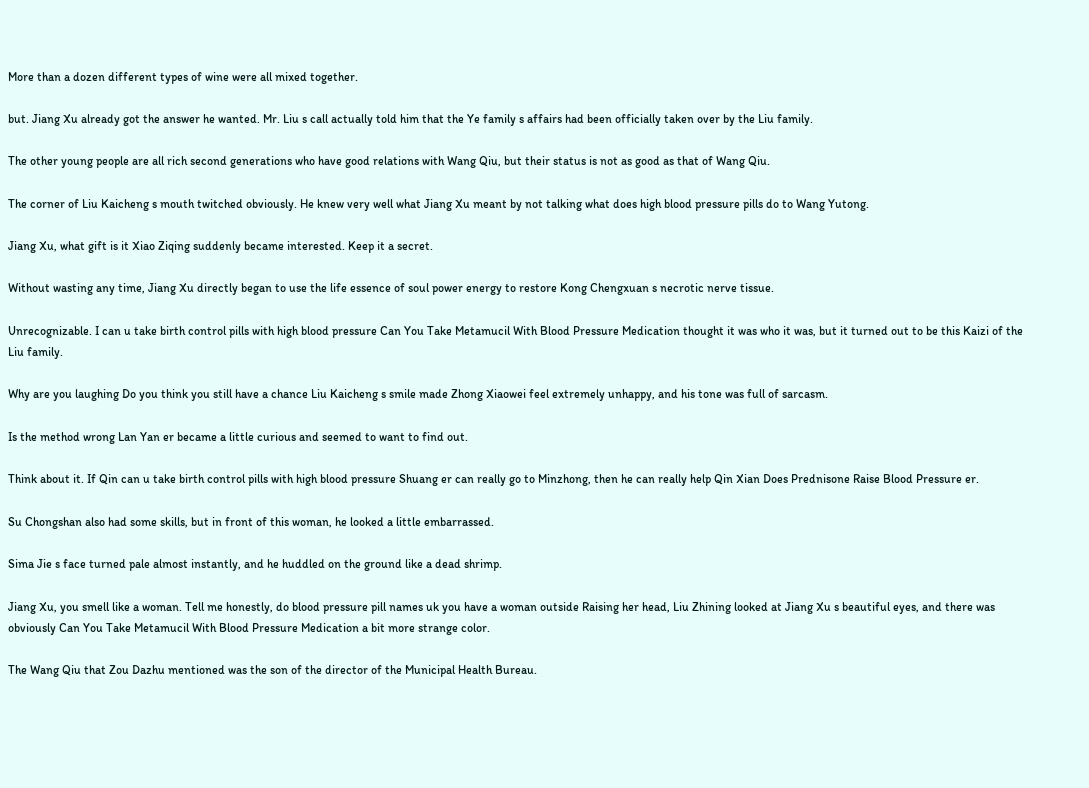More than a dozen different types of wine were all mixed together.

but. Jiang Xu already got the answer he wanted. Mr. Liu s call actually told him that the Ye family s affairs had been officially taken over by the Liu family.

The other young people are all rich second generations who have good relations with Wang Qiu, but their status is not as good as that of Wang Qiu.

The corner of Liu Kaicheng s mouth twitched obviously. He knew very well what Jiang Xu meant by not talking what does high blood pressure pills do to Wang Yutong.

Jiang Xu, what gift is it Xiao Ziqing suddenly became interested. Keep it a secret.

Without wasting any time, Jiang Xu directly began to use the life essence of soul power energy to restore Kong Chengxuan s necrotic nerve tissue.

Unrecognizable. I can u take birth control pills with high blood pressure Can You Take Metamucil With Blood Pressure Medication thought it was who it was, but it turned out to be this Kaizi of the Liu family.

Why are you laughing Do you think you still have a chance Liu Kaicheng s smile made Zhong Xiaowei feel extremely unhappy, and his tone was full of sarcasm.

Is the method wrong Lan Yan er became a little curious and seemed to want to find out.

Think about it. If Qin can u take birth control pills with high blood pressure Shuang er can really go to Minzhong, then he can really help Qin Xian Does Prednisone Raise Blood Pressure er.

Su Chongshan also had some skills, but in front of this woman, he looked a little embarrassed.

Sima Jie s face turned pale almost instantly, and he huddled on the ground like a dead shrimp.

Jiang Xu, you smell like a woman. Tell me honestly, do blood pressure pill names uk you have a woman outside Raising her head, Liu Zhining looked at Jiang Xu s beautiful eyes, and there was obviously Can You Take Metamucil With Blood Pressure Medication a bit more strange color.

The Wang Qiu that Zou Dazhu mentioned was the son of the director of the Municipal Health Bureau.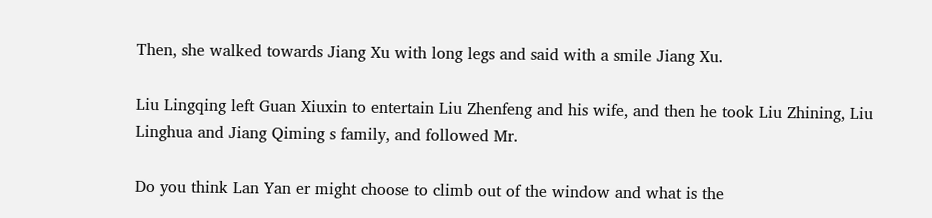Then, she walked towards Jiang Xu with long legs and said with a smile Jiang Xu.

Liu Lingqing left Guan Xiuxin to entertain Liu Zhenfeng and his wife, and then he took Liu Zhining, Liu Linghua and Jiang Qiming s family, and followed Mr.

Do you think Lan Yan er might choose to climb out of the window and what is the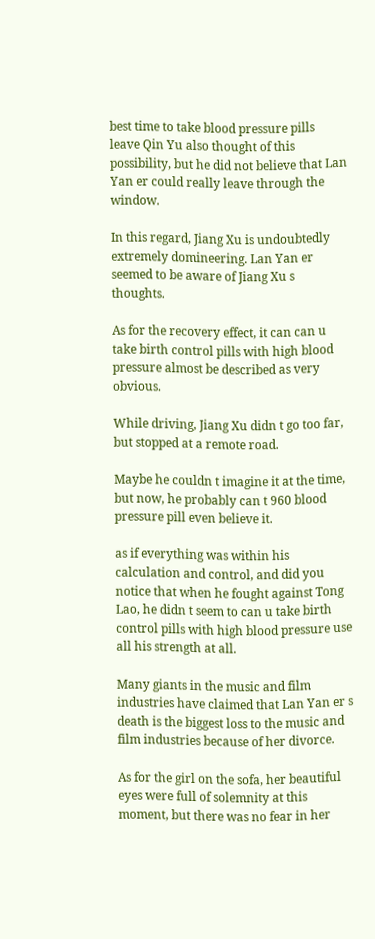best time to take blood pressure pills leave Qin Yu also thought of this possibility, but he did not believe that Lan Yan er could really leave through the window.

In this regard, Jiang Xu is undoubtedly extremely domineering. Lan Yan er seemed to be aware of Jiang Xu s thoughts.

As for the recovery effect, it can can u take birth control pills with high blood pressure almost be described as very obvious.

While driving, Jiang Xu didn t go too far, but stopped at a remote road.

Maybe he couldn t imagine it at the time, but now, he probably can t 960 blood pressure pill even believe it.

as if everything was within his calculation and control, and did you notice that when he fought against Tong Lao, he didn t seem to can u take birth control pills with high blood pressure use all his strength at all.

Many giants in the music and film industries have claimed that Lan Yan er s death is the biggest loss to the music and film industries because of her divorce.

As for the girl on the sofa, her beautiful eyes were full of solemnity at this moment, but there was no fear in her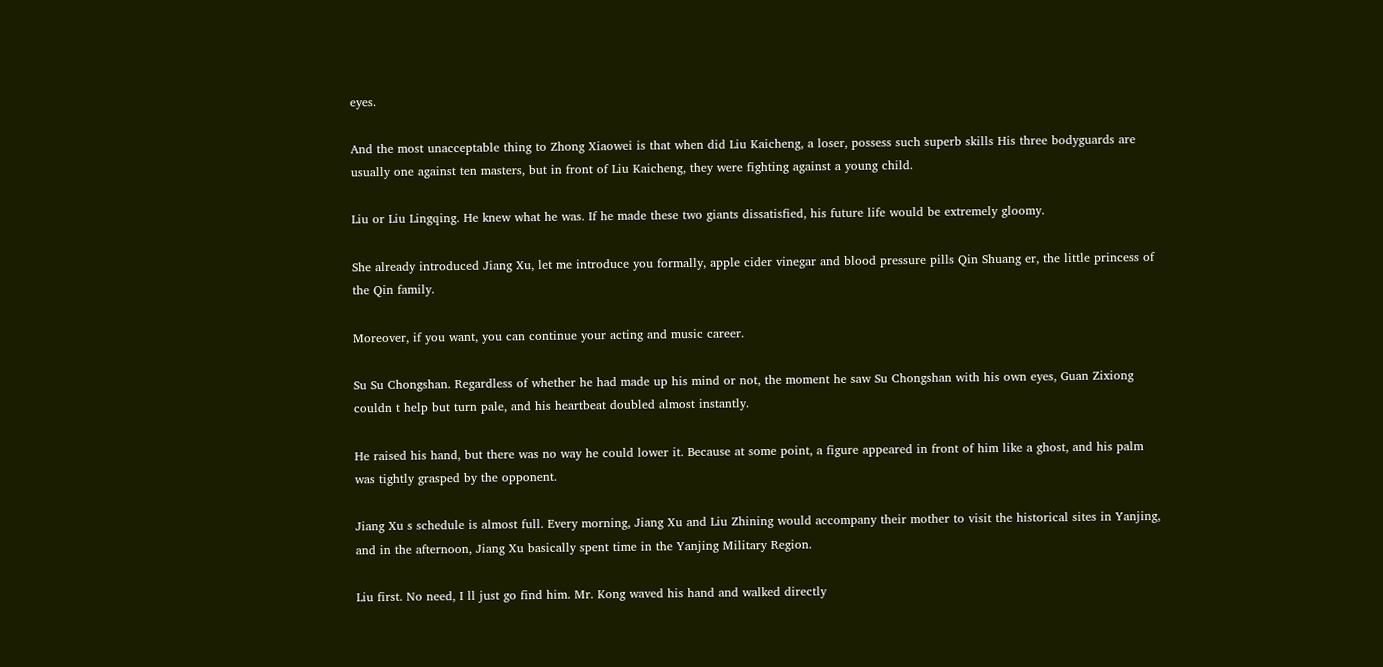eyes.

And the most unacceptable thing to Zhong Xiaowei is that when did Liu Kaicheng, a loser, possess such superb skills His three bodyguards are usually one against ten masters, but in front of Liu Kaicheng, they were fighting against a young child.

Liu or Liu Lingqing. He knew what he was. If he made these two giants dissatisfied, his future life would be extremely gloomy.

She already introduced Jiang Xu, let me introduce you formally, apple cider vinegar and blood pressure pills Qin Shuang er, the little princess of the Qin family.

Moreover, if you want, you can continue your acting and music career.

Su Su Chongshan. Regardless of whether he had made up his mind or not, the moment he saw Su Chongshan with his own eyes, Guan Zixiong couldn t help but turn pale, and his heartbeat doubled almost instantly.

He raised his hand, but there was no way he could lower it. Because at some point, a figure appeared in front of him like a ghost, and his palm was tightly grasped by the opponent.

Jiang Xu s schedule is almost full. Every morning, Jiang Xu and Liu Zhining would accompany their mother to visit the historical sites in Yanjing, and in the afternoon, Jiang Xu basically spent time in the Yanjing Military Region.

Liu first. No need, I ll just go find him. Mr. Kong waved his hand and walked directly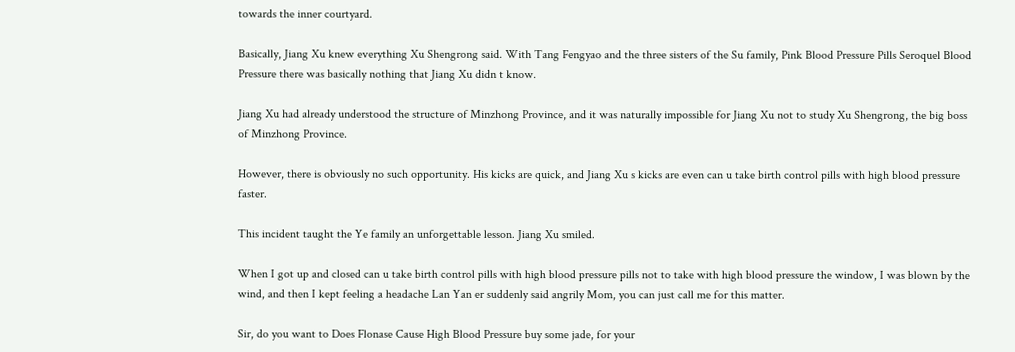towards the inner courtyard.

Basically, Jiang Xu knew everything Xu Shengrong said. With Tang Fengyao and the three sisters of the Su family, Pink Blood Pressure Pills Seroquel Blood Pressure there was basically nothing that Jiang Xu didn t know.

Jiang Xu had already understood the structure of Minzhong Province, and it was naturally impossible for Jiang Xu not to study Xu Shengrong, the big boss of Minzhong Province.

However, there is obviously no such opportunity. His kicks are quick, and Jiang Xu s kicks are even can u take birth control pills with high blood pressure faster.

This incident taught the Ye family an unforgettable lesson. Jiang Xu smiled.

When I got up and closed can u take birth control pills with high blood pressure pills not to take with high blood pressure the window, I was blown by the wind, and then I kept feeling a headache Lan Yan er suddenly said angrily Mom, you can just call me for this matter.

Sir, do you want to Does Flonase Cause High Blood Pressure buy some jade, for your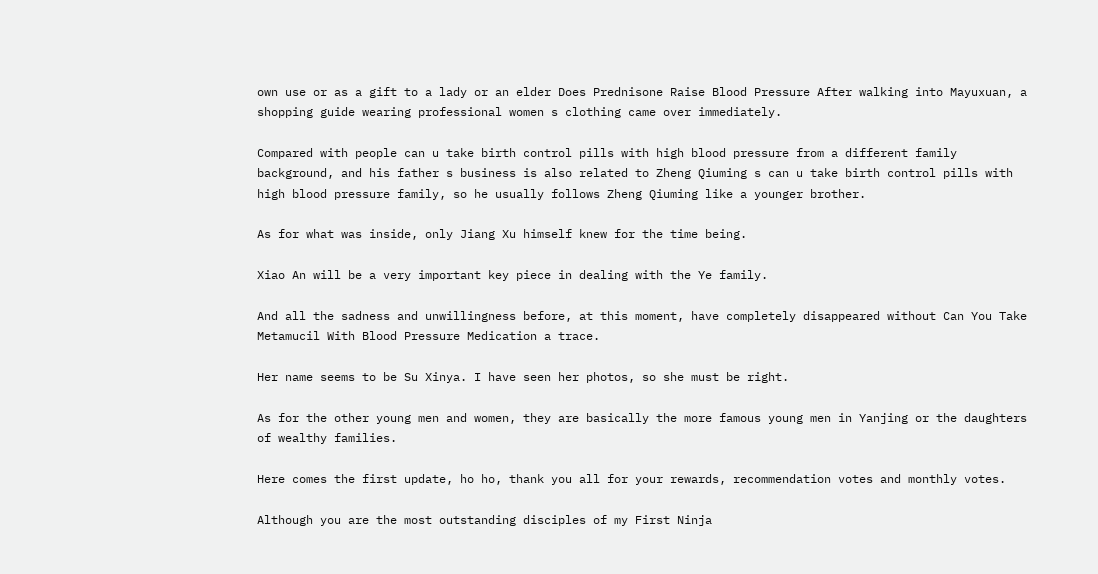own use or as a gift to a lady or an elder Does Prednisone Raise Blood Pressure After walking into Mayuxuan, a shopping guide wearing professional women s clothing came over immediately.

Compared with people can u take birth control pills with high blood pressure from a different family background, and his father s business is also related to Zheng Qiuming s can u take birth control pills with high blood pressure family, so he usually follows Zheng Qiuming like a younger brother.

As for what was inside, only Jiang Xu himself knew for the time being.

Xiao An will be a very important key piece in dealing with the Ye family.

And all the sadness and unwillingness before, at this moment, have completely disappeared without Can You Take Metamucil With Blood Pressure Medication a trace.

Her name seems to be Su Xinya. I have seen her photos, so she must be right.

As for the other young men and women, they are basically the more famous young men in Yanjing or the daughters of wealthy families.

Here comes the first update, ho ho, thank you all for your rewards, recommendation votes and monthly votes.

Although you are the most outstanding disciples of my First Ninja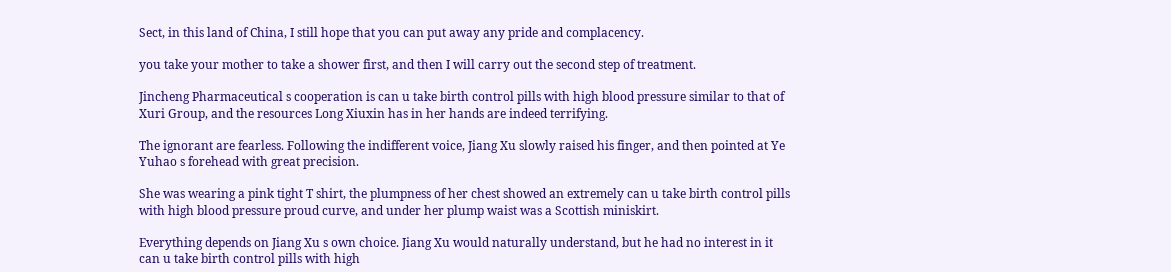Sect, in this land of China, I still hope that you can put away any pride and complacency.

you take your mother to take a shower first, and then I will carry out the second step of treatment.

Jincheng Pharmaceutical s cooperation is can u take birth control pills with high blood pressure similar to that of Xuri Group, and the resources Long Xiuxin has in her hands are indeed terrifying.

The ignorant are fearless. Following the indifferent voice, Jiang Xu slowly raised his finger, and then pointed at Ye Yuhao s forehead with great precision.

She was wearing a pink tight T shirt, the plumpness of her chest showed an extremely can u take birth control pills with high blood pressure proud curve, and under her plump waist was a Scottish miniskirt.

Everything depends on Jiang Xu s own choice. Jiang Xu would naturally understand, but he had no interest in it can u take birth control pills with high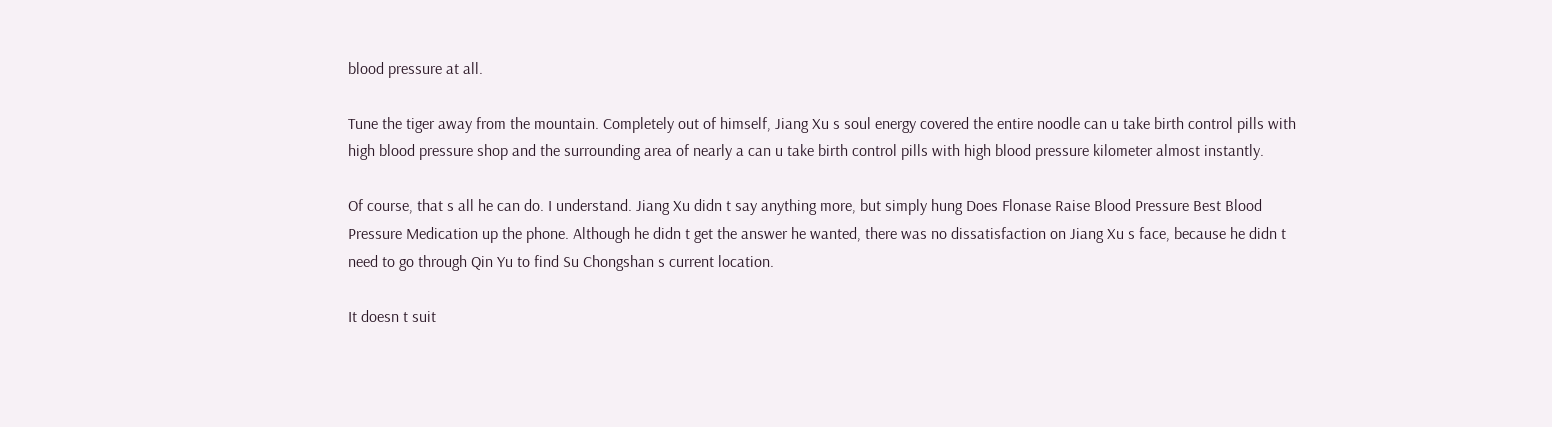blood pressure at all.

Tune the tiger away from the mountain. Completely out of himself, Jiang Xu s soul energy covered the entire noodle can u take birth control pills with high blood pressure shop and the surrounding area of nearly a can u take birth control pills with high blood pressure kilometer almost instantly.

Of course, that s all he can do. I understand. Jiang Xu didn t say anything more, but simply hung Does Flonase Raise Blood Pressure Best Blood Pressure Medication up the phone. Although he didn t get the answer he wanted, there was no dissatisfaction on Jiang Xu s face, because he didn t need to go through Qin Yu to find Su Chongshan s current location.

It doesn t suit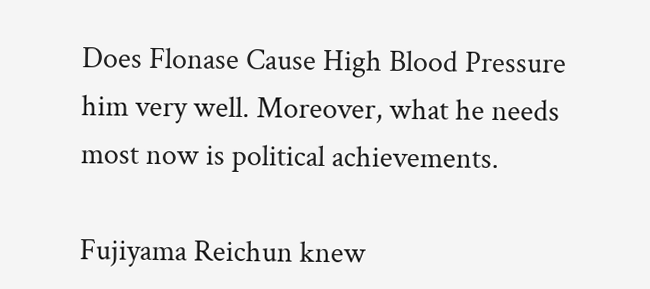Does Flonase Cause High Blood Pressure him very well. Moreover, what he needs most now is political achievements.

Fujiyama Reichun knew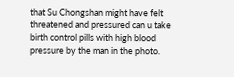that Su Chongshan might have felt threatened and pressured can u take birth control pills with high blood pressure by the man in the photo.